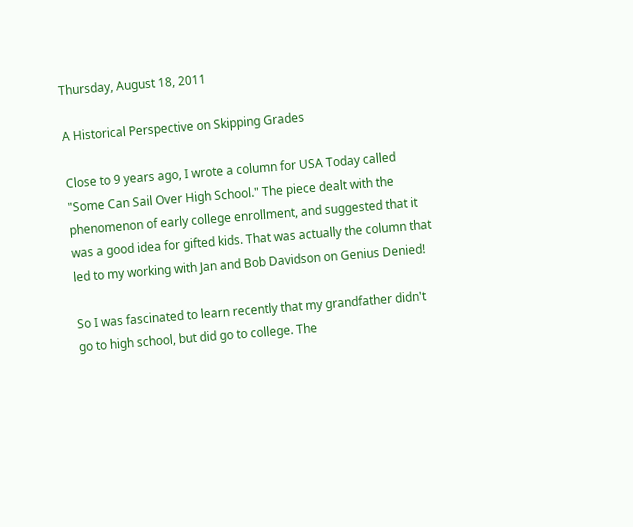Thursday, August 18, 2011

A Historical Perspective on Skipping Grades

Close to 9 years ago, I wrote a column for USA Today called "Some Can Sail Over High School." The piece dealt with the phenomenon of early college enrollment, and suggested that it was a good idea for gifted kids. That was actually the column that led to my working with Jan and Bob Davidson on Genius Denied!

So I was fascinated to learn recently that my grandfather didn't go to high school, but did go to college. The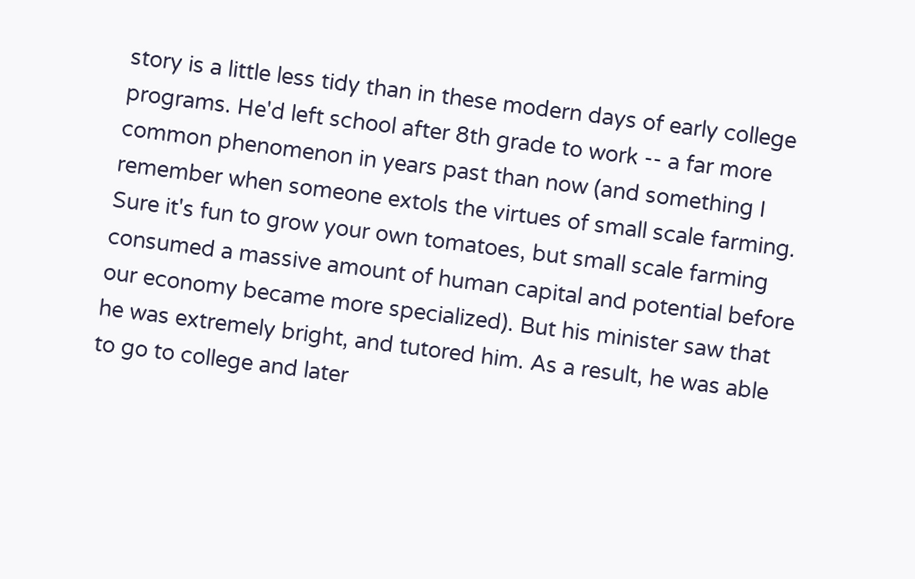story is a little less tidy than in these modern days of early college programs. He'd left school after 8th grade to work -- a far more common phenomenon in years past than now (and something I remember when someone extols the virtues of small scale farming. Sure it's fun to grow your own tomatoes, but small scale farming consumed a massive amount of human capital and potential before our economy became more specialized). But his minister saw that he was extremely bright, and tutored him. As a result, he was able to go to college and later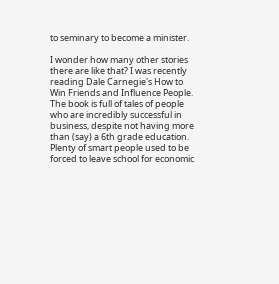to seminary to become a minister.

I wonder how many other stories there are like that? I was recently reading Dale Carnegie's How to Win Friends and Influence People. The book is full of tales of people who are incredibly successful in business, despite not having more than (say) a 6th grade education. Plenty of smart people used to be forced to leave school for economic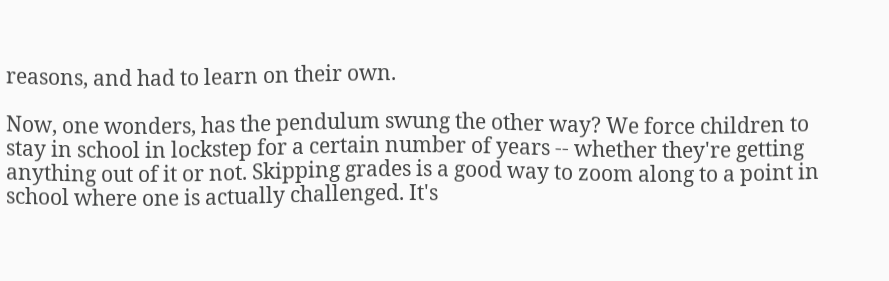reasons, and had to learn on their own.

Now, one wonders, has the pendulum swung the other way? We force children to stay in school in lockstep for a certain number of years -- whether they're getting anything out of it or not. Skipping grades is a good way to zoom along to a point in school where one is actually challenged. It's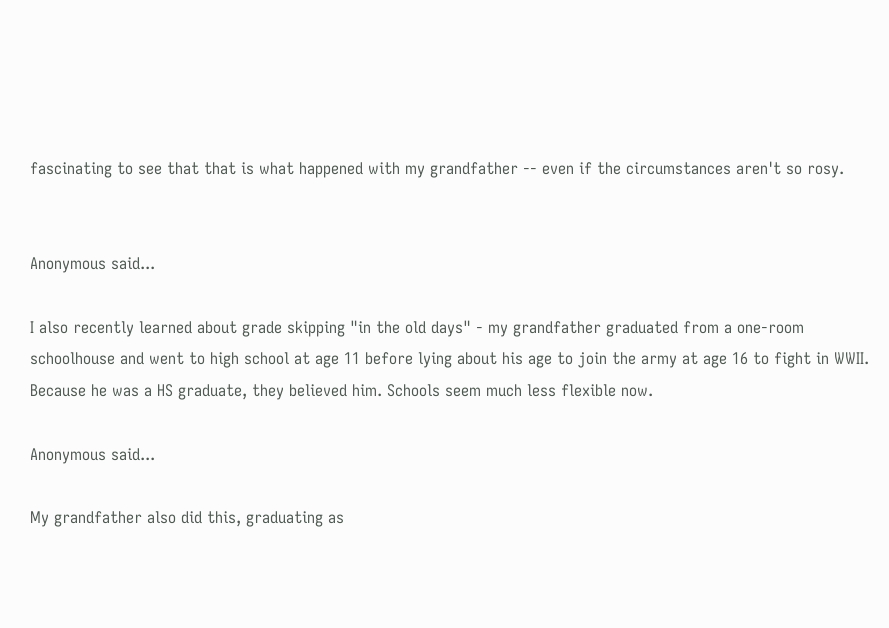fascinating to see that that is what happened with my grandfather -- even if the circumstances aren't so rosy.


Anonymous said...

I also recently learned about grade skipping "in the old days" - my grandfather graduated from a one-room schoolhouse and went to high school at age 11 before lying about his age to join the army at age 16 to fight in WWII. Because he was a HS graduate, they believed him. Schools seem much less flexible now.

Anonymous said...

My grandfather also did this, graduating as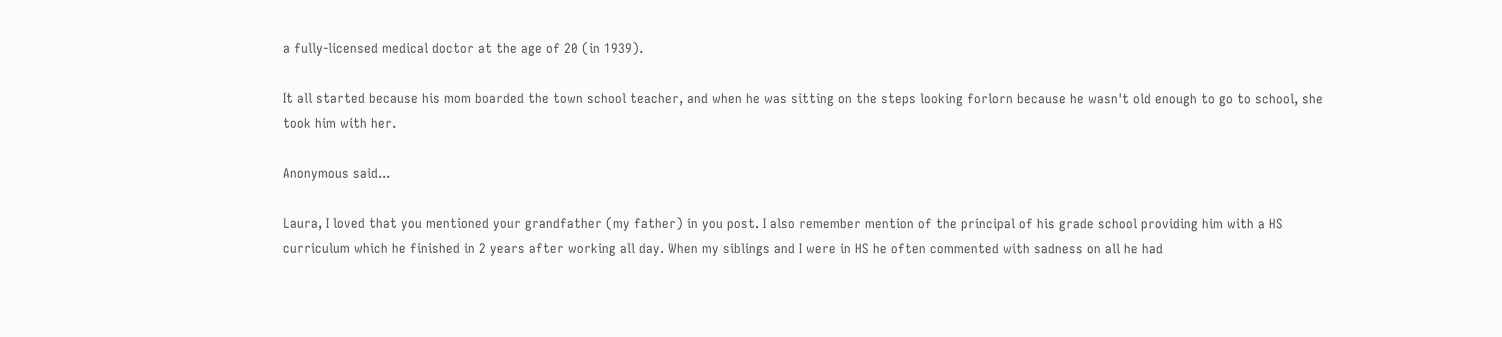a fully-licensed medical doctor at the age of 20 (in 1939).

It all started because his mom boarded the town school teacher, and when he was sitting on the steps looking forlorn because he wasn't old enough to go to school, she took him with her.

Anonymous said...

Laura, I loved that you mentioned your grandfather (my father) in you post. I also remember mention of the principal of his grade school providing him with a HS curriculum which he finished in 2 years after working all day. When my siblings and I were in HS he often commented with sadness on all he had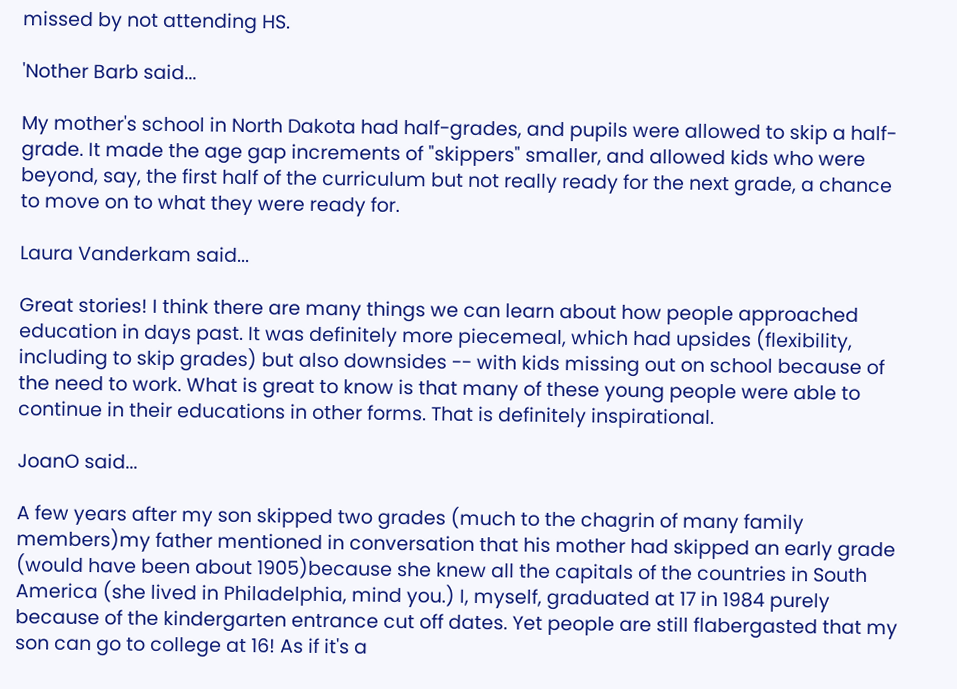missed by not attending HS.

'Nother Barb said...

My mother's school in North Dakota had half-grades, and pupils were allowed to skip a half-grade. It made the age gap increments of "skippers" smaller, and allowed kids who were beyond, say, the first half of the curriculum but not really ready for the next grade, a chance to move on to what they were ready for.

Laura Vanderkam said...

Great stories! I think there are many things we can learn about how people approached education in days past. It was definitely more piecemeal, which had upsides (flexibility, including to skip grades) but also downsides -- with kids missing out on school because of the need to work. What is great to know is that many of these young people were able to continue in their educations in other forms. That is definitely inspirational.

JoanO said...

A few years after my son skipped two grades (much to the chagrin of many family members)my father mentioned in conversation that his mother had skipped an early grade (would have been about 1905)because she knew all the capitals of the countries in South America (she lived in Philadelphia, mind you.) I, myself, graduated at 17 in 1984 purely because of the kindergarten entrance cut off dates. Yet people are still flabergasted that my son can go to college at 16! As if it's a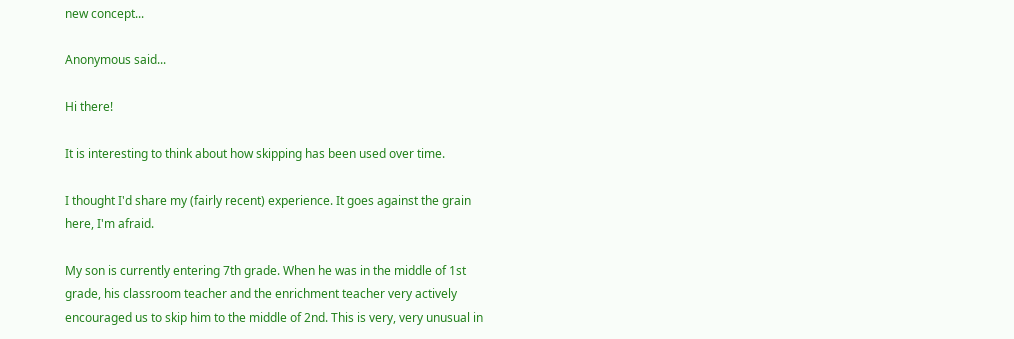new concept...

Anonymous said...

Hi there!

It is interesting to think about how skipping has been used over time.

I thought I'd share my (fairly recent) experience. It goes against the grain here, I'm afraid.

My son is currently entering 7th grade. When he was in the middle of 1st grade, his classroom teacher and the enrichment teacher very actively encouraged us to skip him to the middle of 2nd. This is very, very unusual in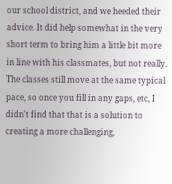our school district, and we heeded their advice. It did help somewhat in the very short term to bring him a little bit more in line with his classmates, but not really. The classes still move at the same typical pace, so once you fill in any gaps, etc, I didn't find that that is a solution to creating a more challenging,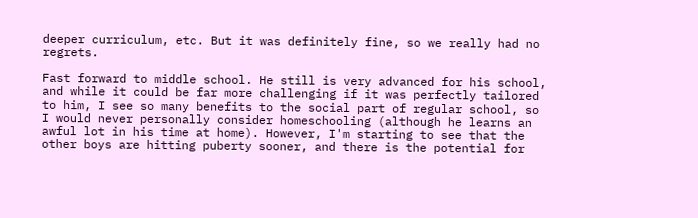deeper curriculum, etc. But it was definitely fine, so we really had no regrets.

Fast forward to middle school. He still is very advanced for his school, and while it could be far more challenging if it was perfectly tailored to him, I see so many benefits to the social part of regular school, so I would never personally consider homeschooling (although he learns an awful lot in his time at home). However, I'm starting to see that the other boys are hitting puberty sooner, and there is the potential for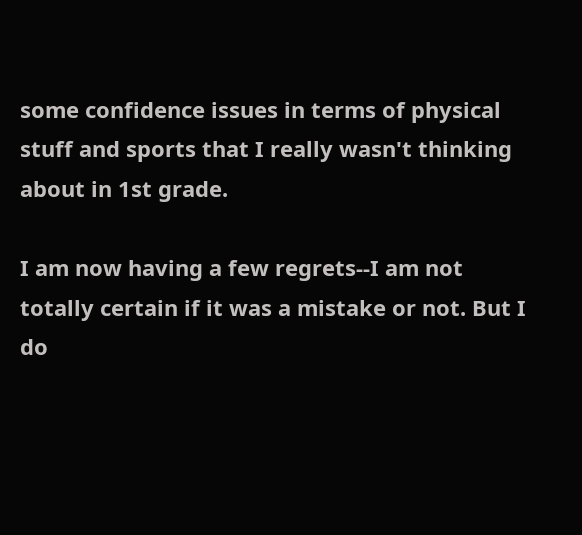some confidence issues in terms of physical stuff and sports that I really wasn't thinking about in 1st grade.

I am now having a few regrets--I am not totally certain if it was a mistake or not. But I do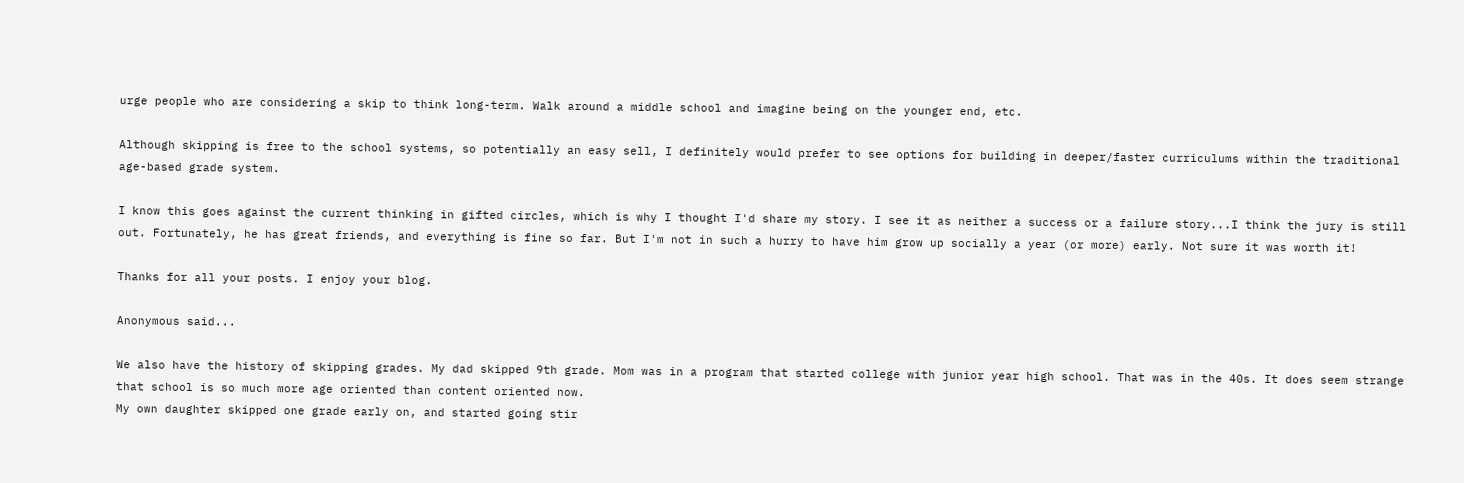urge people who are considering a skip to think long-term. Walk around a middle school and imagine being on the younger end, etc.

Although skipping is free to the school systems, so potentially an easy sell, I definitely would prefer to see options for building in deeper/faster curriculums within the traditional age-based grade system.

I know this goes against the current thinking in gifted circles, which is why I thought I'd share my story. I see it as neither a success or a failure story...I think the jury is still out. Fortunately, he has great friends, and everything is fine so far. But I'm not in such a hurry to have him grow up socially a year (or more) early. Not sure it was worth it!

Thanks for all your posts. I enjoy your blog.

Anonymous said...

We also have the history of skipping grades. My dad skipped 9th grade. Mom was in a program that started college with junior year high school. That was in the 40s. It does seem strange that school is so much more age oriented than content oriented now.
My own daughter skipped one grade early on, and started going stir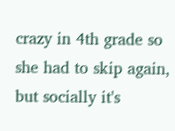crazy in 4th grade so she had to skip again, but socially it's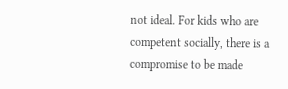not ideal. For kids who are competent socially, there is a compromise to be made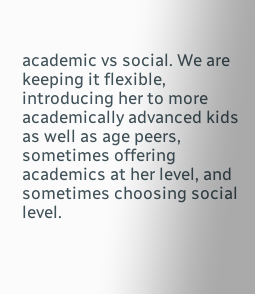academic vs social. We are keeping it flexible, introducing her to more academically advanced kids as well as age peers, sometimes offering academics at her level, and sometimes choosing social level.